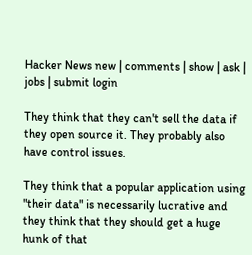Hacker News new | comments | show | ask | jobs | submit login

They think that they can't sell the data if they open source it. They probably also have control issues.

They think that a popular application using "their data" is necessarily lucrative and they think that they should get a huge hunk of that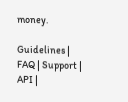money.

Guidelines | FAQ | Support | API |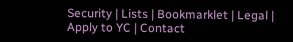Security | Lists | Bookmarklet | Legal | Apply to YC | Contact